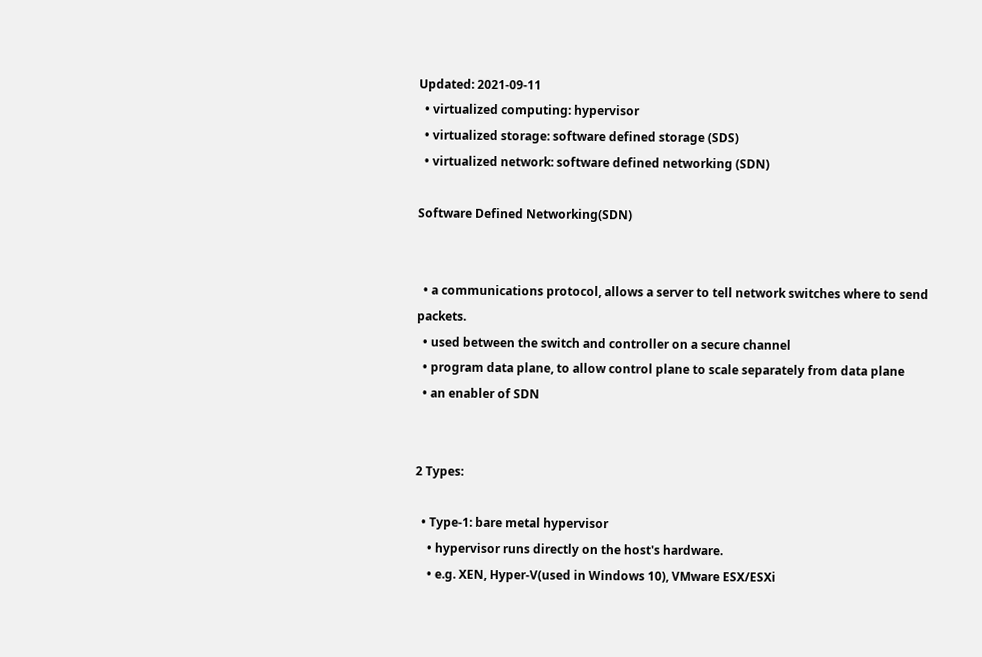Updated: 2021-09-11
  • virtualized computing: hypervisor
  • virtualized storage: software defined storage (SDS)
  • virtualized network: software defined networking (SDN)

Software Defined Networking(SDN)


  • a communications protocol, allows a server to tell network switches where to send packets.
  • used between the switch and controller on a secure channel
  • program data plane, to allow control plane to scale separately from data plane
  • an enabler of SDN


2 Types:

  • Type-1: bare metal hypervisor
    • hypervisor runs directly on the host's hardware.
    • e.g. XEN, Hyper-V(used in Windows 10), VMware ESX/ESXi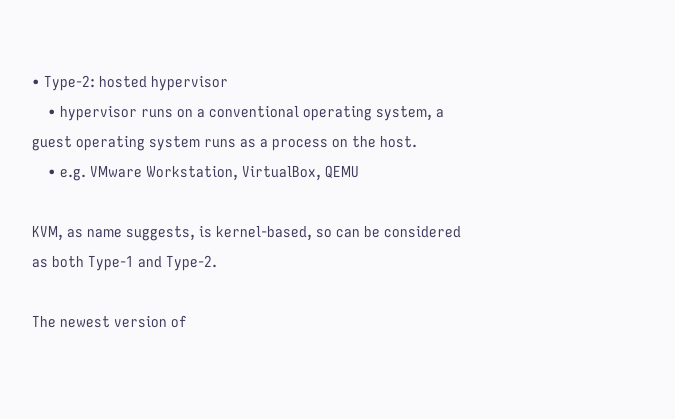• Type-2: hosted hypervisor
    • hypervisor runs on a conventional operating system, a guest operating system runs as a process on the host.
    • e.g. VMware Workstation, VirtualBox, QEMU

KVM, as name suggests, is kernel-based, so can be considered as both Type-1 and Type-2.

The newest version of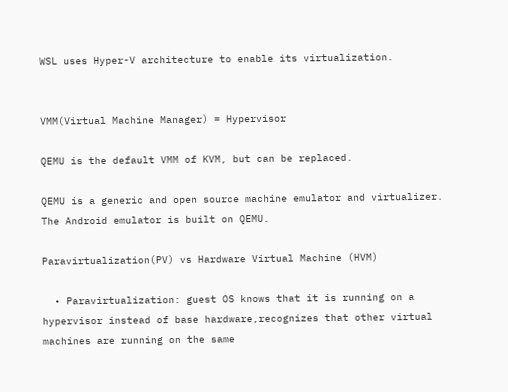WSL uses Hyper-V architecture to enable its virtualization.


VMM(Virtual Machine Manager) = Hypervisor

QEMU is the default VMM of KVM, but can be replaced.

QEMU is a generic and open source machine emulator and virtualizer. The Android emulator is built on QEMU.

Paravirtualization(PV) vs Hardware Virtual Machine (HVM)

  • Paravirtualization: guest OS knows that it is running on a hypervisor instead of base hardware,recognizes that other virtual machines are running on the same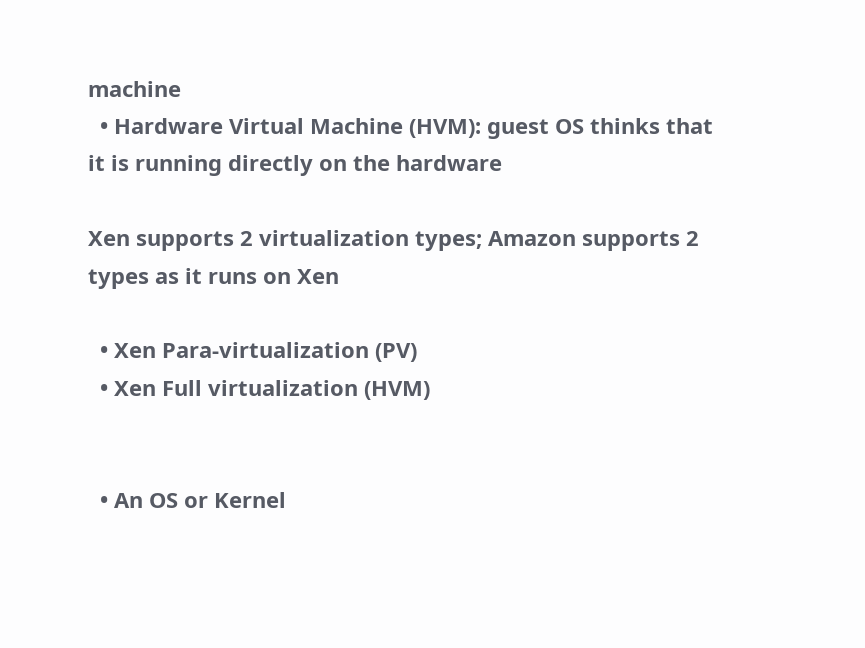machine
  • Hardware Virtual Machine (HVM): guest OS thinks that it is running directly on the hardware

Xen supports 2 virtualization types; Amazon supports 2 types as it runs on Xen

  • Xen Para-virtualization (PV)
  • Xen Full virtualization (HVM)


  • An OS or Kernel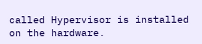called Hypervisor is installed on the hardware.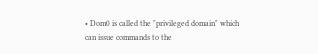• Dom0 is called the "privileged domain" which can issue commands to the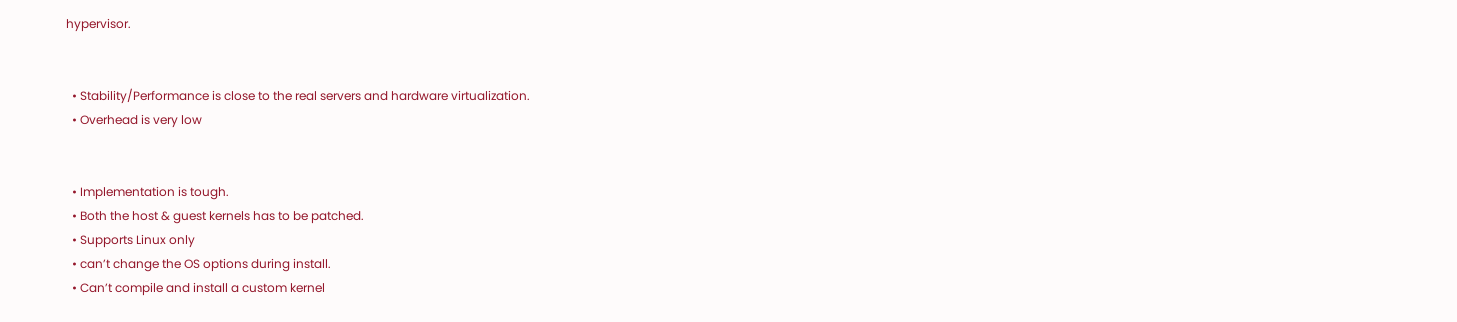hypervisor.


  • Stability/Performance is close to the real servers and hardware virtualization.
  • Overhead is very low


  • Implementation is tough.
  • Both the host & guest kernels has to be patched.
  • Supports Linux only
  • can’t change the OS options during install.
  • Can’t compile and install a custom kernel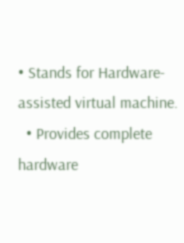• Stands for Hardware-assisted virtual machine.
  • Provides complete hardware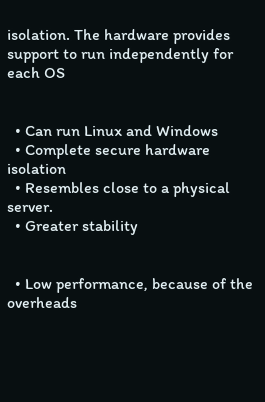isolation. The hardware provides support to run independently for each OS


  • Can run Linux and Windows
  • Complete secure hardware isolation
  • Resembles close to a physical server.
  • Greater stability


  • Low performance, because of the overheads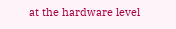at the hardware level